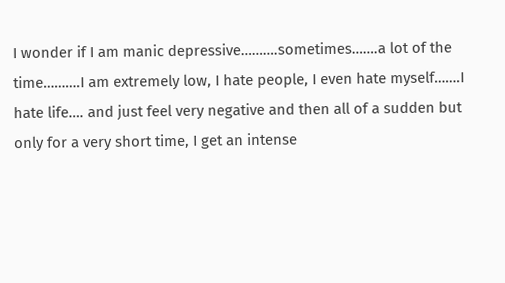I wonder if I am manic depressive……….sometimes…….a lot of the time……….I am extremely low, I hate people, I even hate myself…….I hate life…. and just feel very negative and then all of a sudden but only for a very short time, I get an intense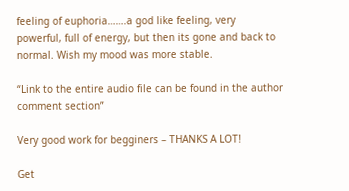feeling of euphoria…….a god like feeling, very powerful, full of energy, but then its gone and back to normal. Wish my mood was more stable.

“Link to the entire audio file can be found in the author comment section”

Very good work for begginers – THANKS A LOT!

Get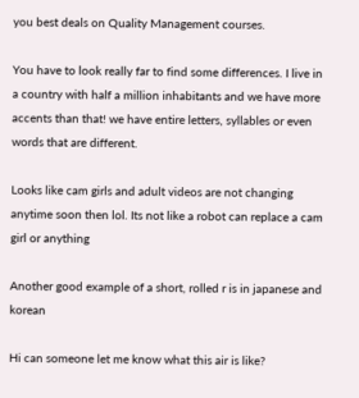you best deals on Quality Management courses.

You have to look really far to find some differences. I live in a country with half a million inhabitants and we have more accents than that! we have entire letters, syllables or even words that are different.

Looks like cam girls and adult videos are not changing anytime soon then lol. Its not like a robot can replace a cam girl or anything

Another good example of a short, rolled r is in japanese and korean

Hi can someone let me know what this air is like?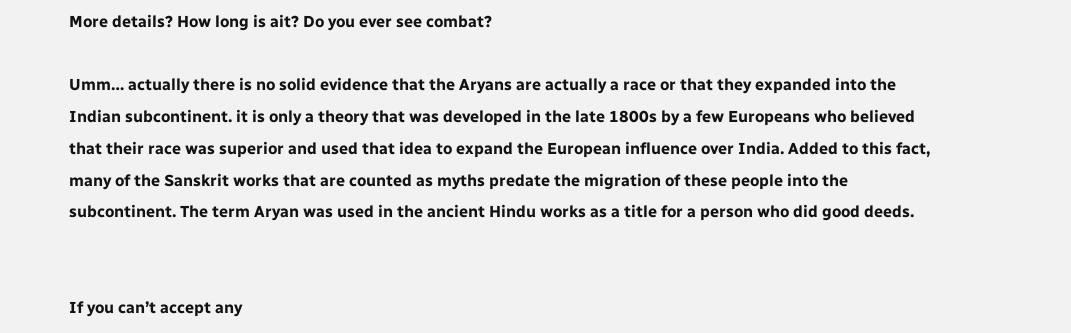More details? How long is ait? Do you ever see combat?

Umm… actually there is no solid evidence that the Aryans are actually a race or that they expanded into the Indian subcontinent. it is only a theory that was developed in the late 1800s by a few Europeans who believed that their race was superior and used that idea to expand the European influence over India. Added to this fact, many of the Sanskrit works that are counted as myths predate the migration of these people into the subcontinent. The term Aryan was used in the ancient Hindu works as a title for a person who did good deeds.


If you can’t accept any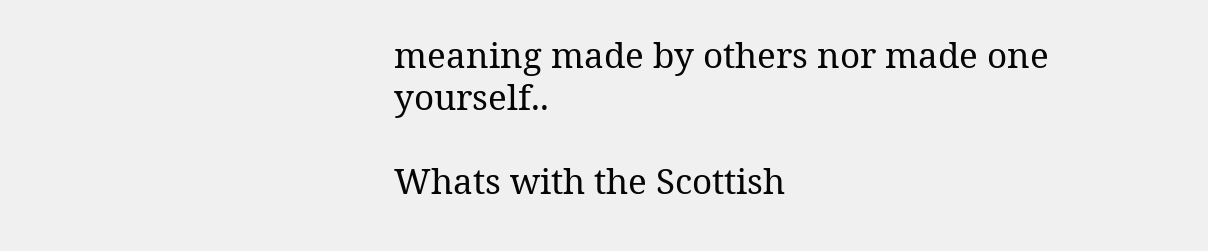meaning made by others nor made one yourself..

Whats with the Scottish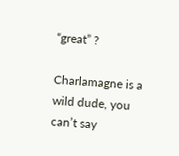“great” ?

Charlamagne is a wild dude, you can’t say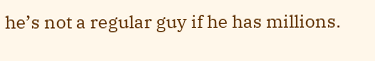he’s not a regular guy if he has millions.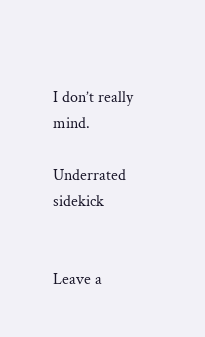I don’t really mind.

Underrated sidekick


Leave a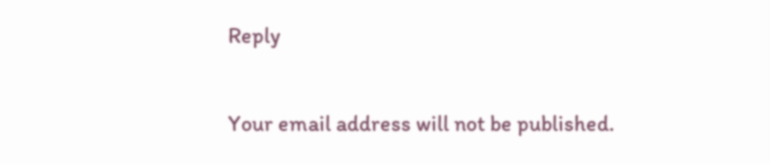Reply

Your email address will not be published.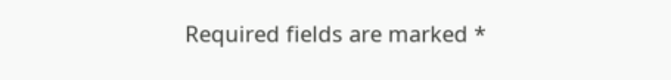Required fields are marked *